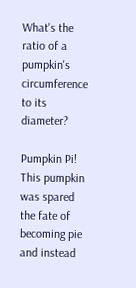What's the ratio of a pumpkin's circumference to its diameter?

Pumpkin Pi! This pumpkin was spared the fate of becoming pie and instead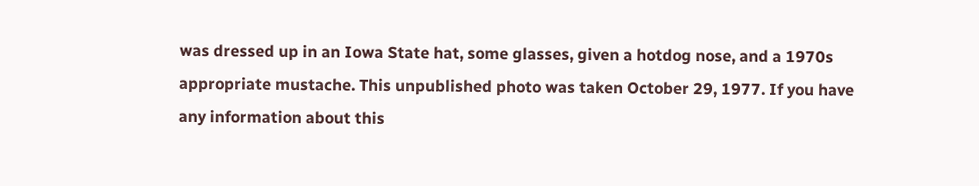was dressed up in an Iowa State hat, some glasses, given a hotdog nose, and a 1970s appropriate mustache. This unpublished photo was taken October 29, 1977. If you have any information about this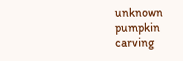unknown pumpkin carving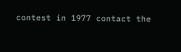contest in 1977 contact the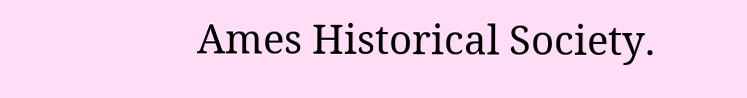Ames Historical Society.